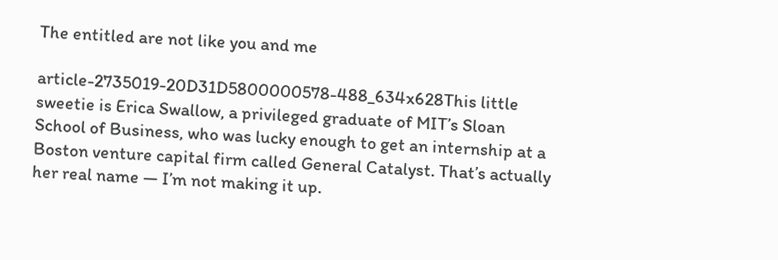The entitled are not like you and me

article-2735019-20D31D5800000578-488_634x628This little sweetie is Erica Swallow, a privileged graduate of MIT’s Sloan School of Business, who was lucky enough to get an internship at a Boston venture capital firm called General Catalyst. That’s actually her real name — I’m not making it up.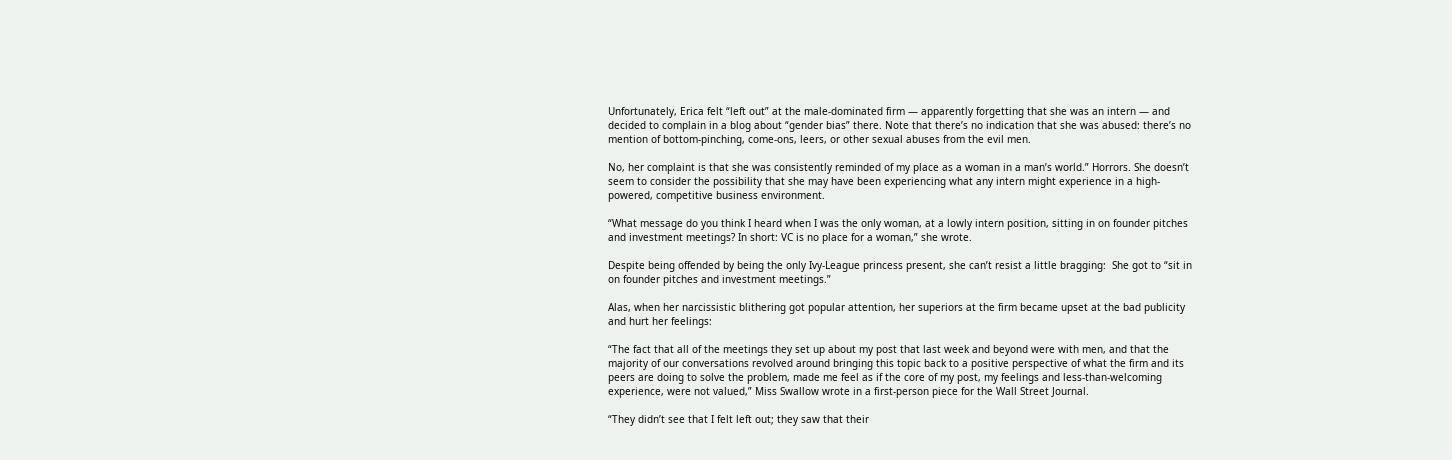Unfortunately, Erica felt “left out” at the male-dominated firm — apparently forgetting that she was an intern — and decided to complain in a blog about “gender bias” there. Note that there’s no indication that she was abused: there’s no mention of bottom-pinching, come-ons, leers, or other sexual abuses from the evil men.

No, her complaint is that she was consistently reminded of my place as a woman in a man’s world.” Horrors. She doesn’t seem to consider the possibility that she may have been experiencing what any intern might experience in a high-powered, competitive business environment.

“What message do you think I heard when I was the only woman, at a lowly intern position, sitting in on founder pitches and investment meetings? In short: VC is no place for a woman,” she wrote.

Despite being offended by being the only Ivy-League princess present, she can’t resist a little bragging:  She got to “sit in on founder pitches and investment meetings.”

Alas, when her narcissistic blithering got popular attention, her superiors at the firm became upset at the bad publicity and hurt her feelings:

“The fact that all of the meetings they set up about my post that last week and beyond were with men, and that the majority of our conversations revolved around bringing this topic back to a positive perspective of what the firm and its peers are doing to solve the problem, made me feel as if the core of my post, my feelings and less-than-welcoming experience, were not valued,” Miss Swallow wrote in a first-person piece for the Wall Street Journal.

“They didn’t see that I felt left out; they saw that their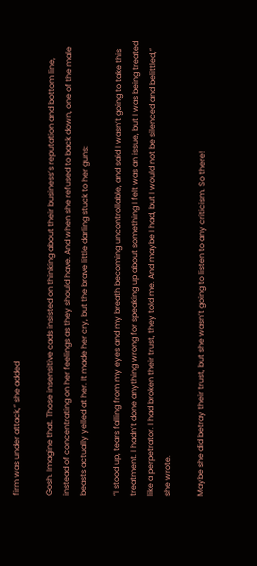firm was under attack,” she added

Gosh. Imagine that. Those insensitive cads insisted on thinking about their business’s reputation and bottom line, instead of concentrating on her feelings as they should have. And when she refused to back down, one of the male beasts actually yelled at her. It made her cry, but the brave little darling stuck to her guns:

“I stood up, tears falling from my eyes and my breath becoming uncontrollable, and said I wasn’t going to take this treatment. I hadn’t done anything wrong for speaking up about something I felt was an issue, but I was being treated like a perpetrator. I had broken their trust, they told me. And maybe I had, but I would not be silenced and belittled,” she wrote.

Maybe she did betray their trust, but she wasn’t going to listen to any criticism. So there!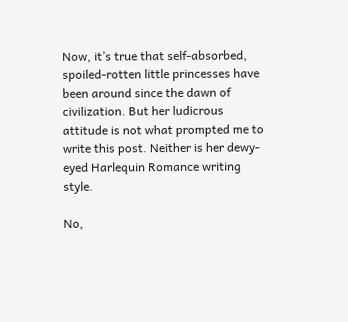Now, it’s true that self-absorbed, spoiled-rotten little princesses have been around since the dawn of civilization. But her ludicrous attitude is not what prompted me to write this post. Neither is her dewy-eyed Harlequin Romance writing style.

No,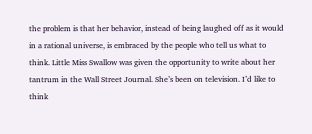the problem is that her behavior, instead of being laughed off as it would in a rational universe, is embraced by the people who tell us what to think. Little Miss Swallow was given the opportunity to write about her tantrum in the Wall Street Journal. She’s been on television. I’d like to think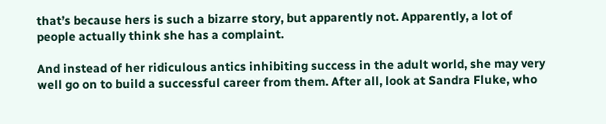that’s because hers is such a bizarre story, but apparently not. Apparently, a lot of people actually think she has a complaint.

And instead of her ridiculous antics inhibiting success in the adult world, she may very well go on to build a successful career from them. After all, look at Sandra Fluke, who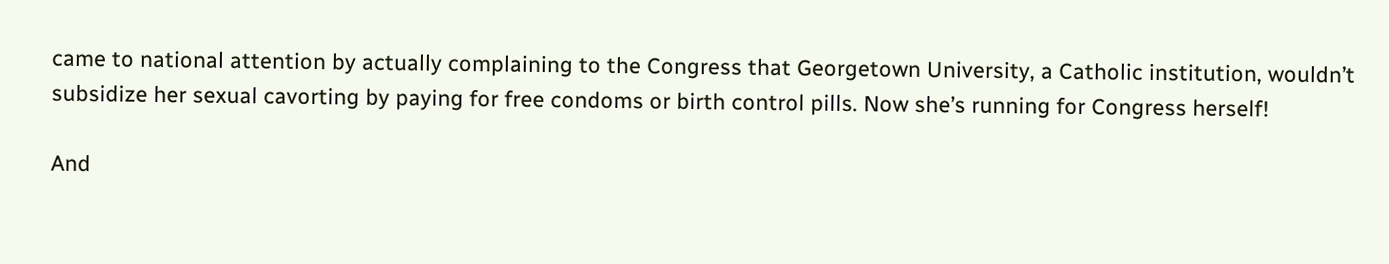came to national attention by actually complaining to the Congress that Georgetown University, a Catholic institution, wouldn’t subsidize her sexual cavorting by paying for free condoms or birth control pills. Now she’s running for Congress herself!

And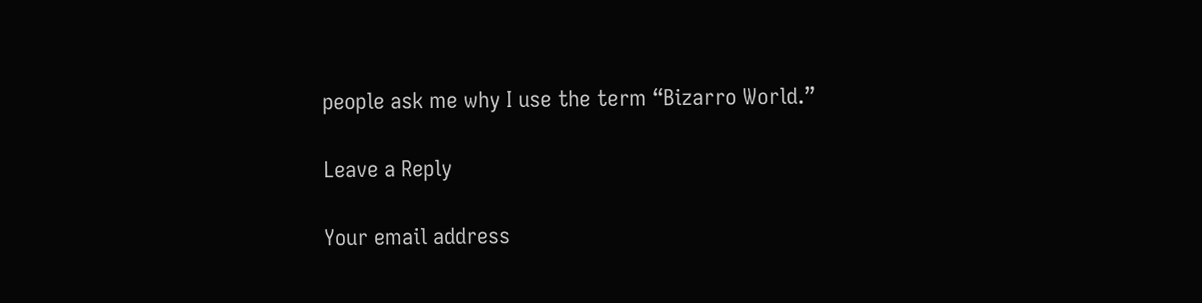people ask me why I use the term “Bizarro World.”

Leave a Reply

Your email address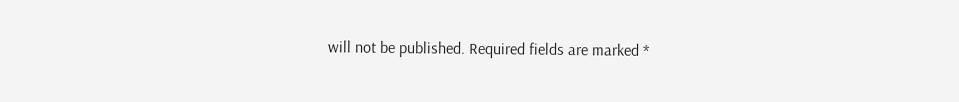will not be published. Required fields are marked *